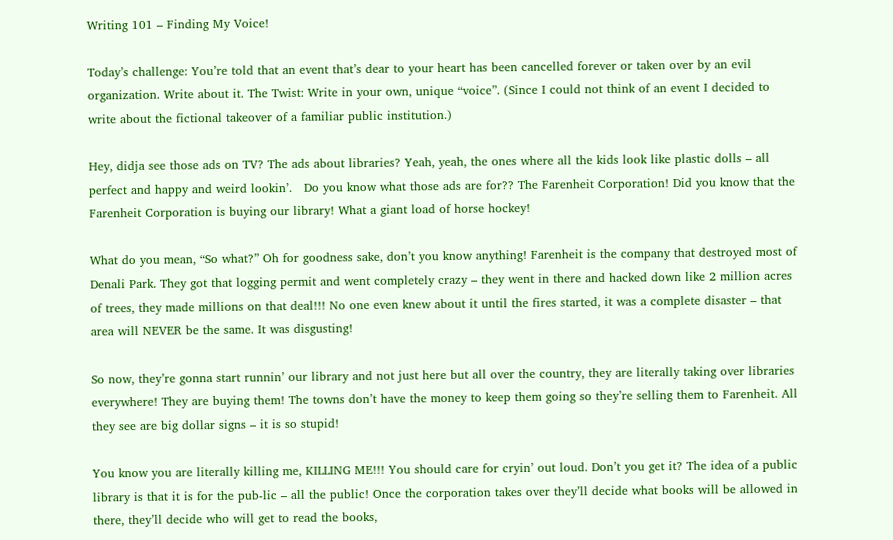Writing 101 – Finding My Voice!

Today’s challenge: You’re told that an event that’s dear to your heart has been cancelled forever or taken over by an evil organization. Write about it. The Twist: Write in your own, unique “voice”. (Since I could not think of an event I decided to write about the fictional takeover of a familiar public institution.)

Hey, didja see those ads on TV? The ads about libraries? Yeah, yeah, the ones where all the kids look like plastic dolls – all perfect and happy and weird lookin’.   Do you know what those ads are for?? The Farenheit Corporation! Did you know that the Farenheit Corporation is buying our library! What a giant load of horse hockey!

What do you mean, “So what?” Oh for goodness sake, don’t you know anything! Farenheit is the company that destroyed most of Denali Park. They got that logging permit and went completely crazy – they went in there and hacked down like 2 million acres of trees, they made millions on that deal!!! No one even knew about it until the fires started, it was a complete disaster – that area will NEVER be the same. It was disgusting!

So now, they’re gonna start runnin’ our library and not just here but all over the country, they are literally taking over libraries everywhere! They are buying them! The towns don’t have the money to keep them going so they’re selling them to Farenheit. All they see are big dollar signs – it is so stupid!

You know you are literally killing me, KILLING ME!!! You should care for cryin’ out loud. Don’t you get it? The idea of a public library is that it is for the pub-lic – all the public! Once the corporation takes over they’ll decide what books will be allowed in there, they’ll decide who will get to read the books,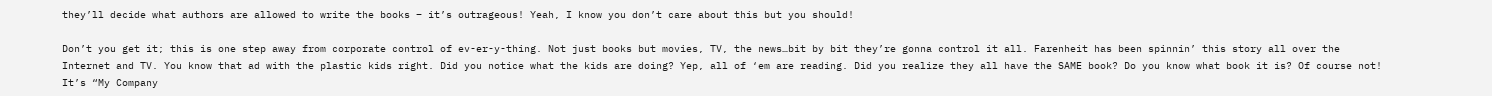they’ll decide what authors are allowed to write the books – it’s outrageous! Yeah, I know you don’t care about this but you should!

Don’t you get it; this is one step away from corporate control of ev-er-y-thing. Not just books but movies, TV, the news…bit by bit they’re gonna control it all. Farenheit has been spinnin’ this story all over the Internet and TV. You know that ad with the plastic kids right. Did you notice what the kids are doing? Yep, all of ‘em are reading. Did you realize they all have the SAME book? Do you know what book it is? Of course not! It’s “My Company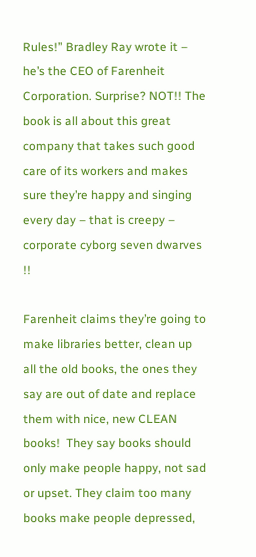Rules!” Bradley Ray wrote it – he’s the CEO of Farenheit Corporation. Surprise? NOT!! The book is all about this great company that takes such good care of its workers and makes sure they’re happy and singing every day – that is creepy – corporate cyborg seven dwarves !!

Farenheit claims they’re going to make libraries better, clean up all the old books, the ones they say are out of date and replace them with nice, new CLEAN books!  They say books should only make people happy, not sad or upset. They claim too many books make people depressed,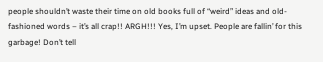people shouldn’t waste their time on old books full of “weird” ideas and old-fashioned words – it’s all crap!! ARGH!!! Yes, I’m upset. People are fallin’ for this garbage! Don’t tell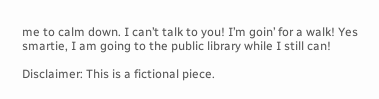me to calm down. I can’t talk to you! I’m goin’ for a walk! Yes smartie, I am going to the public library while I still can!

Disclaimer: This is a fictional piece.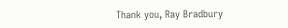Thank you, Ray Bradbury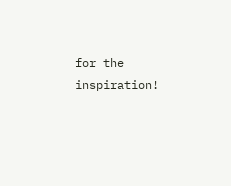for the inspiration!